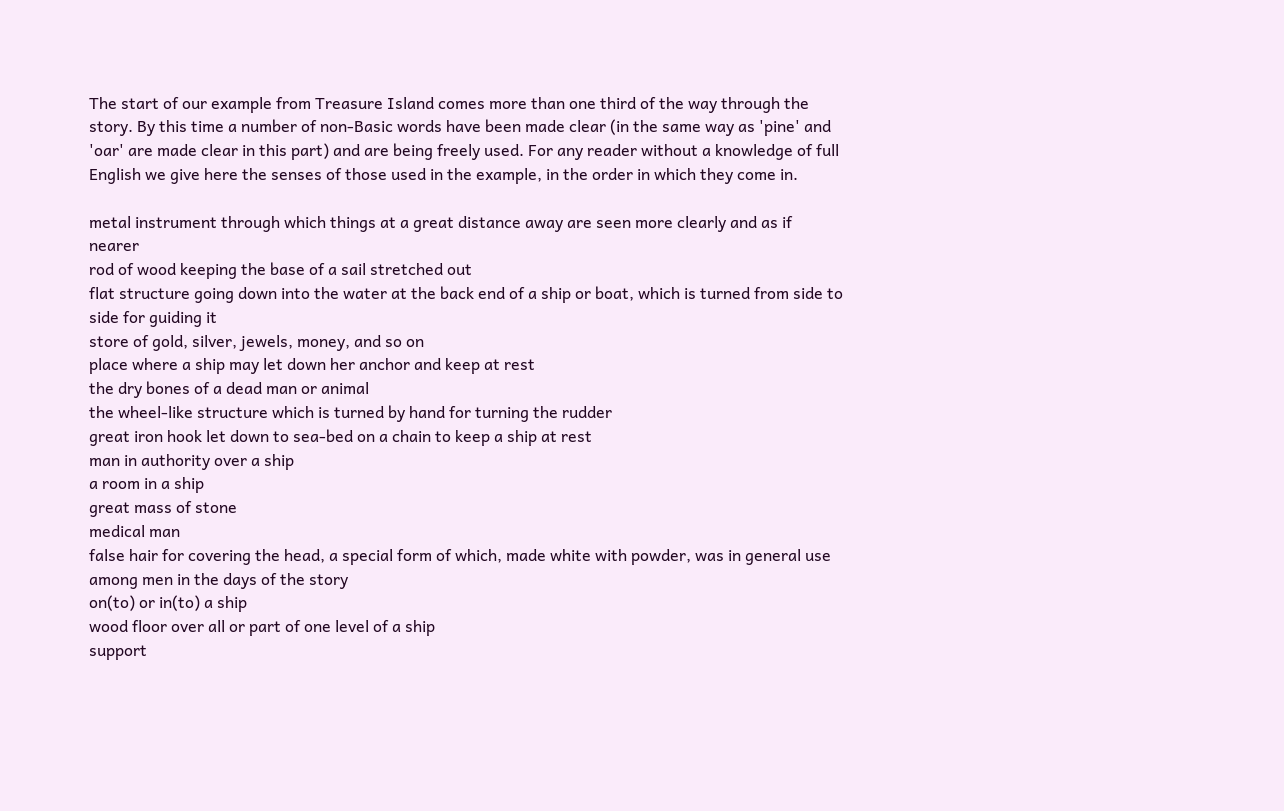The start of our example from Treasure Island comes more than one third of the way through the story. By this time a number of non-Basic words have been made clear (in the same way as 'pine' and 'oar' are made clear in this part) and are being freely used. For any reader without a knowledge of full English we give here the senses of those used in the example, in the order in which they come in.

metal instrument through which things at a great distance away are seen more clearly and as if nearer
rod of wood keeping the base of a sail stretched out
flat structure going down into the water at the back end of a ship or boat, which is turned from side to side for guiding it
store of gold, silver, jewels, money, and so on
place where a ship may let down her anchor and keep at rest
the dry bones of a dead man or animal
the wheel-like structure which is turned by hand for turning the rudder
great iron hook let down to sea-bed on a chain to keep a ship at rest
man in authority over a ship
a room in a ship
great mass of stone
medical man
false hair for covering the head, a special form of which, made white with powder, was in general use among men in the days of the story
on(to) or in(to) a ship
wood floor over all or part of one level of a ship
support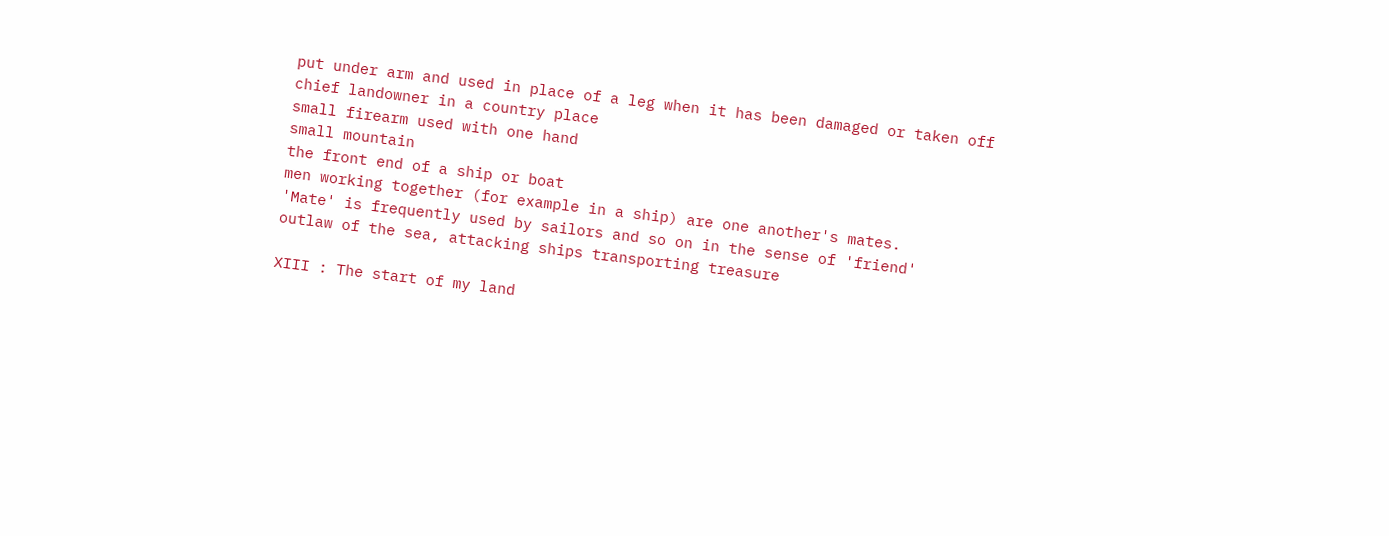put under arm and used in place of a leg when it has been damaged or taken off
chief landowner in a country place
small firearm used with one hand
small mountain
the front end of a ship or boat
men working together (for example in a ship) are one another's mates.
'Mate' is frequently used by sailors and so on in the sense of 'friend'
outlaw of the sea, attacking ships transporting treasure

XIII : The start of my land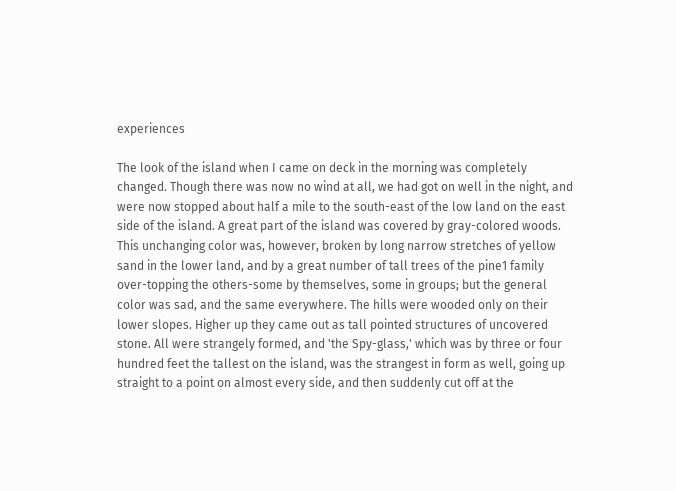experiences

The look of the island when I came on deck in the morning was completely changed. Though there was now no wind at all, we had got on well in the night, and were now stopped about half a mile to the south-east of the low land on the east side of the island. A great part of the island was covered by gray-colored woods. This unchanging color was, however, broken by long narrow stretches of yellow sand in the lower land, and by a great number of tall trees of the pine1 family over-topping the others-some by themselves, some in groups; but the general color was sad, and the same everywhere. The hills were wooded only on their lower slopes. Higher up they came out as tall pointed structures of uncovered stone. All were strangely formed, and 'the Spy-glass,' which was by three or four hundred feet the tallest on the island, was the strangest in form as well, going up straight to a point on almost every side, and then suddenly cut off at the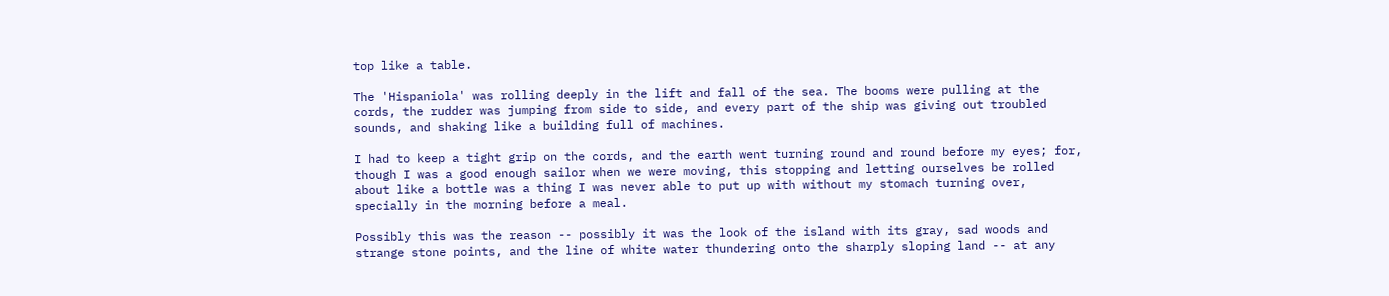top like a table.

The 'Hispaniola' was rolling deeply in the lift and fall of the sea. The booms were pulling at the cords, the rudder was jumping from side to side, and every part of the ship was giving out troubled sounds, and shaking like a building full of machines.

I had to keep a tight grip on the cords, and the earth went turning round and round before my eyes; for, though I was a good enough sailor when we were moving, this stopping and letting ourselves be rolled about like a bottle was a thing I was never able to put up with without my stomach turning over, specially in the morning before a meal.

Possibly this was the reason -- possibly it was the look of the island with its gray, sad woods and strange stone points, and the line of white water thundering onto the sharply sloping land -- at any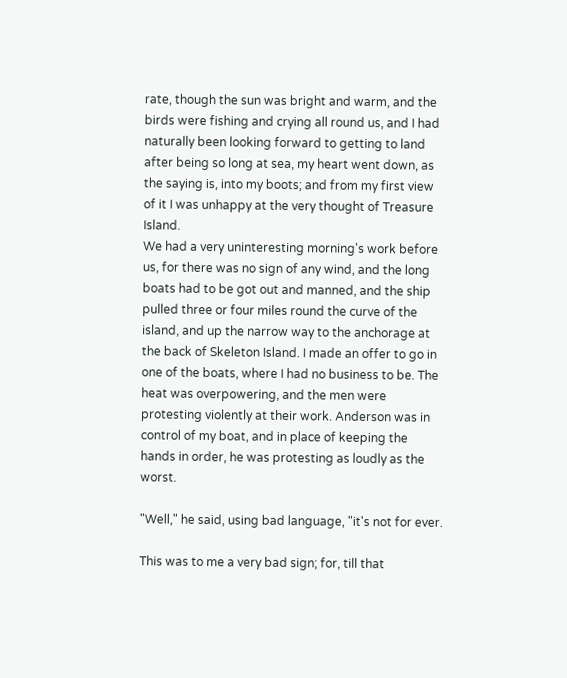rate, though the sun was bright and warm, and the birds were fishing and crying all round us, and I had naturally been looking forward to getting to land after being so long at sea, my heart went down, as the saying is, into my boots; and from my first view of it I was unhappy at the very thought of Treasure Island.
We had a very uninteresting morning's work before us, for there was no sign of any wind, and the long boats had to be got out and manned, and the ship pulled three or four miles round the curve of the island, and up the narrow way to the anchorage at the back of Skeleton Island. I made an offer to go in one of the boats, where I had no business to be. The heat was overpowering, and the men were protesting violently at their work. Anderson was in control of my boat, and in place of keeping the hands in order, he was protesting as loudly as the worst.

"Well," he said, using bad language, "it's not for ever.

This was to me a very bad sign; for, till that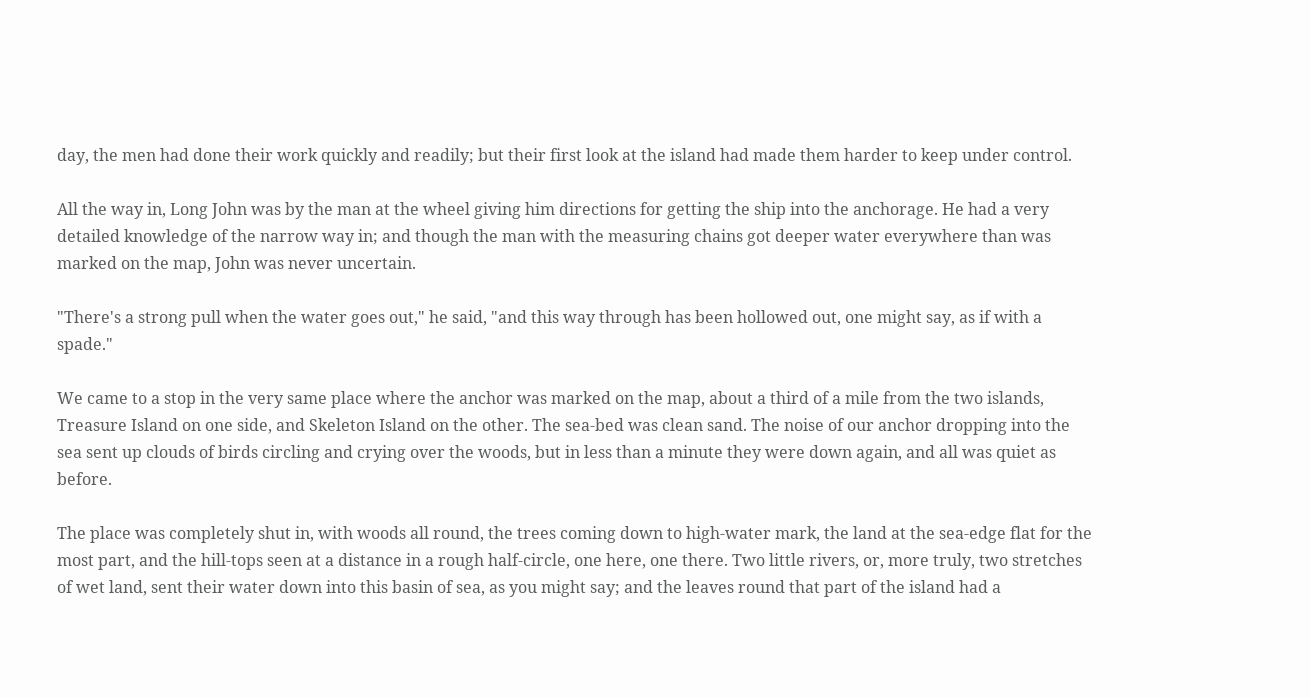day, the men had done their work quickly and readily; but their first look at the island had made them harder to keep under control.

All the way in, Long John was by the man at the wheel giving him directions for getting the ship into the anchorage. He had a very detailed knowledge of the narrow way in; and though the man with the measuring chains got deeper water everywhere than was marked on the map, John was never uncertain.

"There's a strong pull when the water goes out," he said, "and this way through has been hollowed out, one might say, as if with a spade."

We came to a stop in the very same place where the anchor was marked on the map, about a third of a mile from the two islands, Treasure Island on one side, and Skeleton Island on the other. The sea-bed was clean sand. The noise of our anchor dropping into the sea sent up clouds of birds circling and crying over the woods, but in less than a minute they were down again, and all was quiet as before.

The place was completely shut in, with woods all round, the trees coming down to high-water mark, the land at the sea-edge flat for the most part, and the hill-tops seen at a distance in a rough half-circle, one here, one there. Two little rivers, or, more truly, two stretches of wet land, sent their water down into this basin of sea, as you might say; and the leaves round that part of the island had a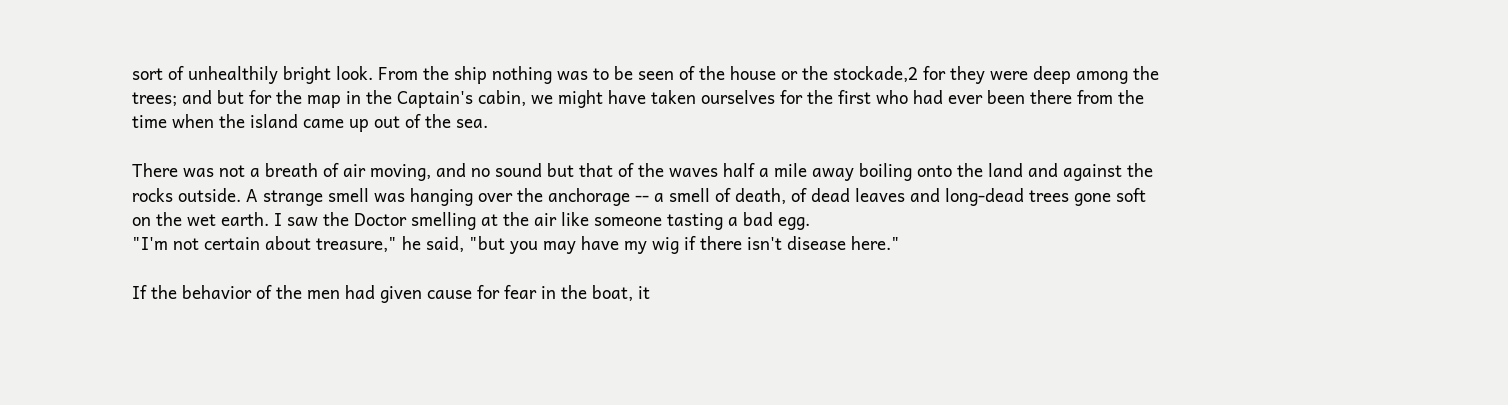sort of unhealthily bright look. From the ship nothing was to be seen of the house or the stockade,2 for they were deep among the trees; and but for the map in the Captain's cabin, we might have taken ourselves for the first who had ever been there from the time when the island came up out of the sea.

There was not a breath of air moving, and no sound but that of the waves half a mile away boiling onto the land and against the rocks outside. A strange smell was hanging over the anchorage -- a smell of death, of dead leaves and long-dead trees gone soft on the wet earth. I saw the Doctor smelling at the air like someone tasting a bad egg.
"I'm not certain about treasure," he said, "but you may have my wig if there isn't disease here."

If the behavior of the men had given cause for fear in the boat, it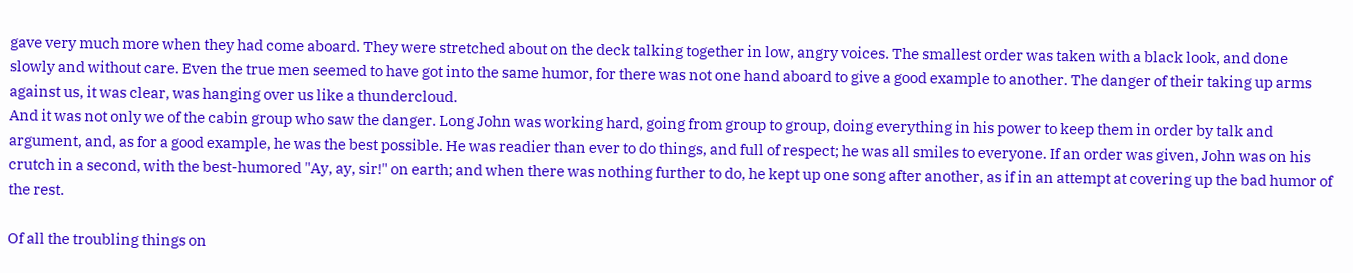gave very much more when they had come aboard. They were stretched about on the deck talking together in low, angry voices. The smallest order was taken with a black look, and done slowly and without care. Even the true men seemed to have got into the same humor, for there was not one hand aboard to give a good example to another. The danger of their taking up arms against us, it was clear, was hanging over us like a thundercloud.
And it was not only we of the cabin group who saw the danger. Long John was working hard, going from group to group, doing everything in his power to keep them in order by talk and argument, and, as for a good example, he was the best possible. He was readier than ever to do things, and full of respect; he was all smiles to everyone. If an order was given, John was on his crutch in a second, with the best-humored "Ay, ay, sir!" on earth; and when there was nothing further to do, he kept up one song after another, as if in an attempt at covering up the bad humor of the rest.

Of all the troubling things on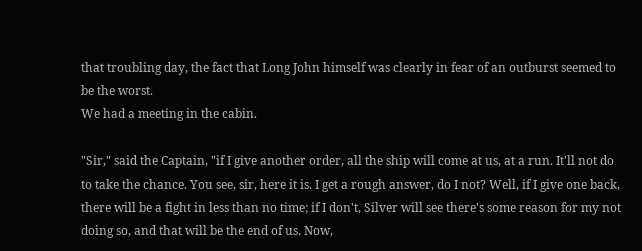that troubling day, the fact that Long John himself was clearly in fear of an outburst seemed to be the worst.
We had a meeting in the cabin.

"Sir," said the Captain, "if I give another order, all the ship will come at us, at a run. It'll not do to take the chance. You see, sir, here it is. I get a rough answer, do I not? Well, if I give one back, there will be a fight in less than no time; if I don't, Silver will see there's some reason for my not doing so, and that will be the end of us. Now,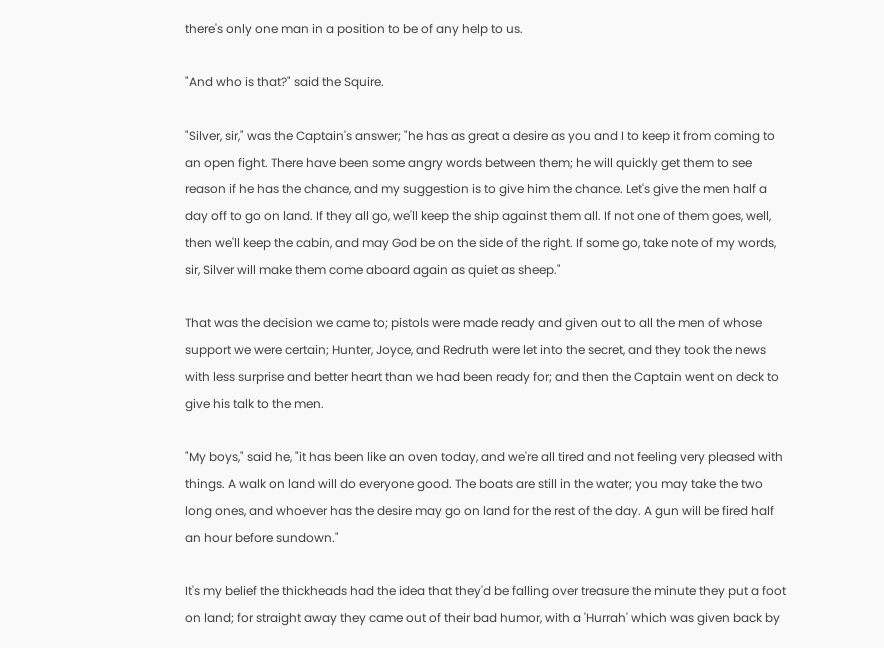there's only one man in a position to be of any help to us.

"And who is that?" said the Squire.

"Silver, sir," was the Captain's answer; "he has as great a desire as you and I to keep it from coming to an open fight. There have been some angry words between them; he will quickly get them to see reason if he has the chance, and my suggestion is to give him the chance. Let's give the men half a day off to go on land. If they all go, we'll keep the ship against them all. If not one of them goes, well, then we'll keep the cabin, and may God be on the side of the right. If some go, take note of my words, sir, Silver will make them come aboard again as quiet as sheep."

That was the decision we came to; pistols were made ready and given out to all the men of whose support we were certain; Hunter, Joyce, and Redruth were let into the secret, and they took the news with less surprise and better heart than we had been ready for; and then the Captain went on deck to give his talk to the men.

"My boys," said he, "it has been like an oven today, and we're all tired and not feeling very pleased with things. A walk on land will do everyone good. The boats are still in the water; you may take the two long ones, and whoever has the desire may go on land for the rest of the day. A gun will be fired half an hour before sundown."

It's my belief the thickheads had the idea that they'd be falling over treasure the minute they put a foot on land; for straight away they came out of their bad humor, with a 'Hurrah' which was given back by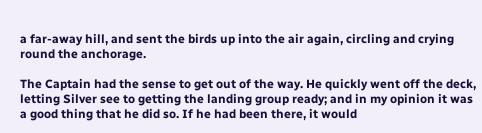a far-away hill, and sent the birds up into the air again, circling and crying round the anchorage.

The Captain had the sense to get out of the way. He quickly went off the deck, letting Silver see to getting the landing group ready; and in my opinion it was a good thing that he did so. If he had been there, it would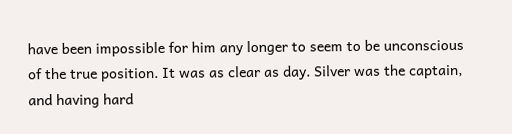have been impossible for him any longer to seem to be unconscious of the true position. It was as clear as day. Silver was the captain, and having hard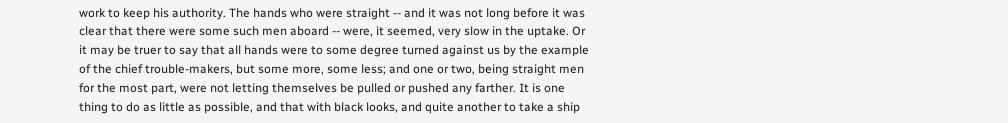work to keep his authority. The hands who were straight -- and it was not long before it was clear that there were some such men aboard -- were, it seemed, very slow in the uptake. Or it may be truer to say that all hands were to some degree turned against us by the example of the chief trouble-makers, but some more, some less; and one or two, being straight men for the most part, were not letting themselves be pulled or pushed any farther. It is one thing to do as little as possible, and that with black looks, and quite another to take a ship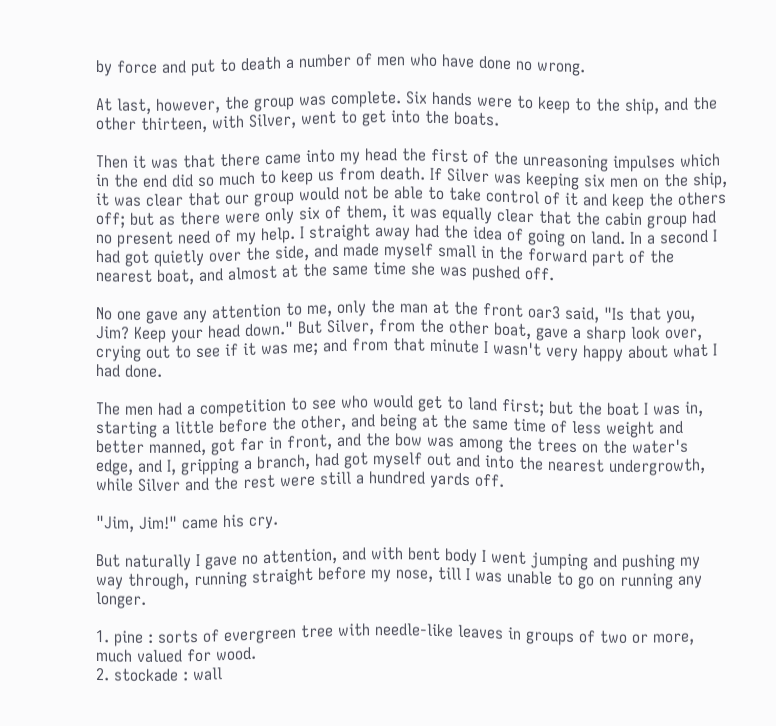by force and put to death a number of men who have done no wrong.

At last, however, the group was complete. Six hands were to keep to the ship, and the other thirteen, with Silver, went to get into the boats.

Then it was that there came into my head the first of the unreasoning impulses which in the end did so much to keep us from death. If Silver was keeping six men on the ship, it was clear that our group would not be able to take control of it and keep the others off; but as there were only six of them, it was equally clear that the cabin group had no present need of my help. I straight away had the idea of going on land. In a second I had got quietly over the side, and made myself small in the forward part of the nearest boat, and almost at the same time she was pushed off.

No one gave any attention to me, only the man at the front oar3 said, "Is that you, Jim? Keep your head down." But Silver, from the other boat, gave a sharp look over, crying out to see if it was me; and from that minute I wasn't very happy about what I had done.

The men had a competition to see who would get to land first; but the boat I was in, starting a little before the other, and being at the same time of less weight and better manned, got far in front, and the bow was among the trees on the water's edge, and I, gripping a branch, had got myself out and into the nearest undergrowth, while Silver and the rest were still a hundred yards off.

"Jim, Jim!" came his cry.

But naturally I gave no attention, and with bent body I went jumping and pushing my way through, running straight before my nose, till I was unable to go on running any longer.

1. pine : sorts of evergreen tree with needle-like leaves in groups of two or more, much valued for wood.
2. stockade : wall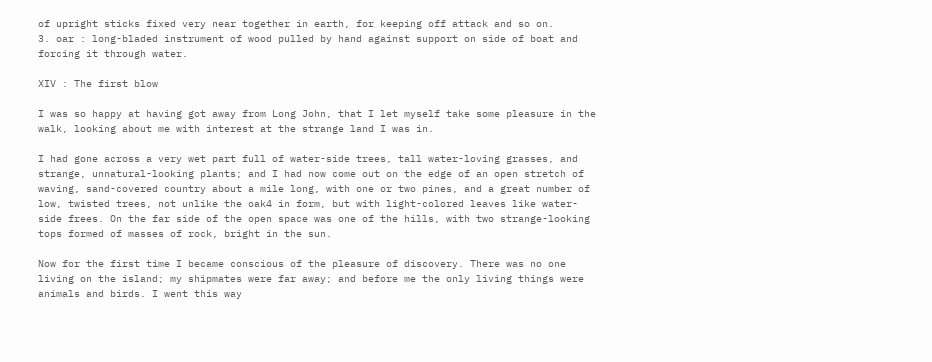of upright sticks fixed very near together in earth, for keeping off attack and so on.
3. oar : long-bladed instrument of wood pulled by hand against support on side of boat and forcing it through water.

XIV : The first blow

I was so happy at having got away from Long John, that I let myself take some pleasure in the walk, looking about me with interest at the strange land I was in.

I had gone across a very wet part full of water-side trees, tall water-loving grasses, and strange, unnatural-looking plants; and I had now come out on the edge of an open stretch of waving, sand-covered country about a mile long, with one or two pines, and a great number of low, twisted trees, not unlike the oak4 in form, but with light-colored leaves like water-side frees. On the far side of the open space was one of the hills, with two strange-looking tops formed of masses of rock, bright in the sun.

Now for the first time I became conscious of the pleasure of discovery. There was no one living on the island; my shipmates were far away; and before me the only living things were animals and birds. I went this way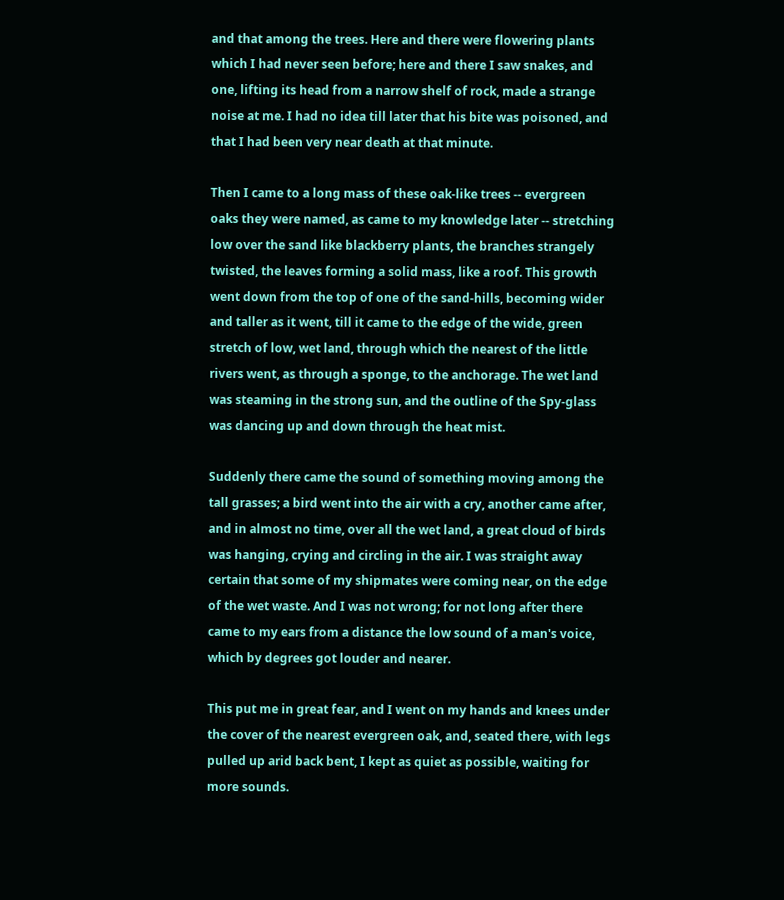and that among the trees. Here and there were flowering plants which I had never seen before; here and there I saw snakes, and one, lifting its head from a narrow shelf of rock, made a strange noise at me. I had no idea till later that his bite was poisoned, and that I had been very near death at that minute.

Then I came to a long mass of these oak-like trees -- evergreen oaks they were named, as came to my knowledge later -- stretching low over the sand like blackberry plants, the branches strangely twisted, the leaves forming a solid mass, like a roof. This growth went down from the top of one of the sand-hills, becoming wider and taller as it went, till it came to the edge of the wide, green stretch of low, wet land, through which the nearest of the little rivers went, as through a sponge, to the anchorage. The wet land was steaming in the strong sun, and the outline of the Spy-glass was dancing up and down through the heat mist.

Suddenly there came the sound of something moving among the tall grasses; a bird went into the air with a cry, another came after, and in almost no time, over all the wet land, a great cloud of birds was hanging, crying and circling in the air. I was straight away certain that some of my shipmates were coming near, on the edge of the wet waste. And I was not wrong; for not long after there came to my ears from a distance the low sound of a man's voice, which by degrees got louder and nearer.

This put me in great fear, and I went on my hands and knees under the cover of the nearest evergreen oak, and, seated there, with legs pulled up arid back bent, I kept as quiet as possible, waiting for more sounds.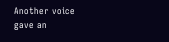Another voice gave an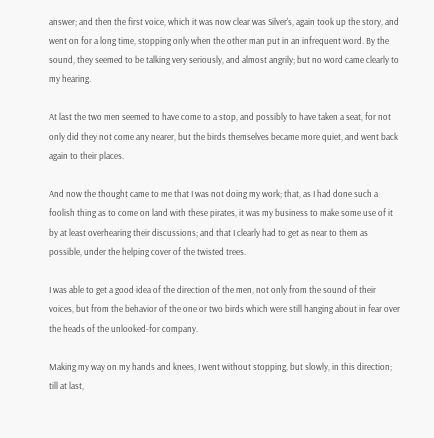answer; and then the first voice, which it was now clear was Silver's, again took up the story, and went on for a long time, stopping only when the other man put in an infrequent word. By the sound, they seemed to be talking very seriously, and almost angrily; but no word came clearly to my hearing.

At last the two men seemed to have come to a stop, and possibly to have taken a seat, for not only did they not come any nearer, but the birds themselves became more quiet, and went back again to their places.

And now the thought came to me that I was not doing my work; that, as I had done such a foolish thing as to come on land with these pirates, it was my business to make some use of it by at least overhearing their discussions; and that I clearly had to get as near to them as possible, under the helping cover of the twisted trees.

I was able to get a good idea of the direction of the men, not only from the sound of their voices, but from the behavior of the one or two birds which were still hanging about in fear over the heads of the unlooked-for company.

Making my way on my hands and knees, I went without stopping, but slowly, in this direction; till at last,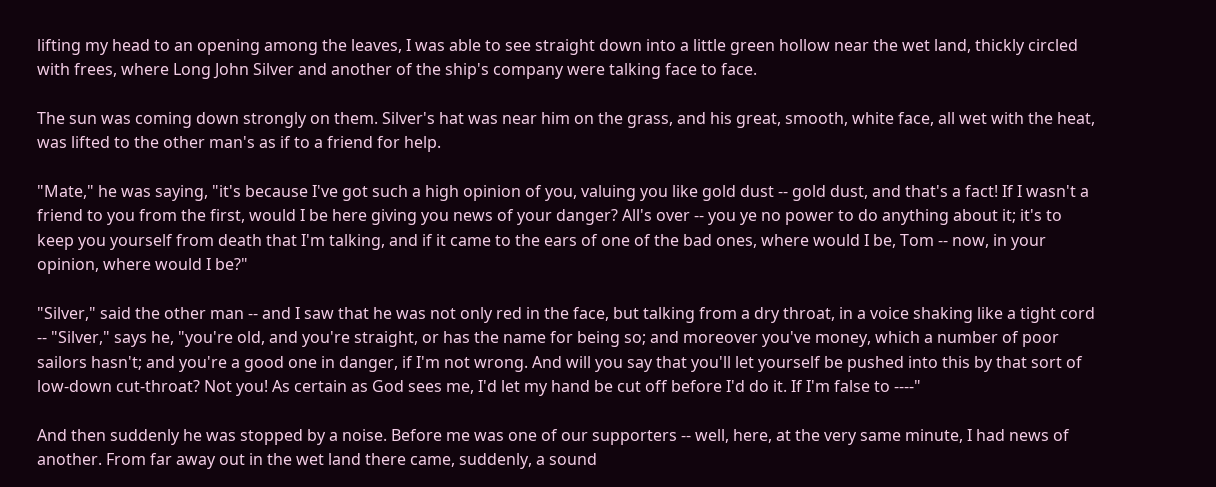lifting my head to an opening among the leaves, I was able to see straight down into a little green hollow near the wet land, thickly circled with frees, where Long John Silver and another of the ship's company were talking face to face.

The sun was coming down strongly on them. Silver's hat was near him on the grass, and his great, smooth, white face, all wet with the heat, was lifted to the other man's as if to a friend for help.

"Mate," he was saying, "it's because I've got such a high opinion of you, valuing you like gold dust -- gold dust, and that's a fact! If I wasn't a friend to you from the first, would I be here giving you news of your danger? All's over -- you ye no power to do anything about it; it's to keep you yourself from death that I'm talking, and if it came to the ears of one of the bad ones, where would I be, Tom -- now, in your opinion, where would I be?"

"Silver," said the other man -- and I saw that he was not only red in the face, but talking from a dry throat, in a voice shaking like a tight cord -- "Silver," says he, "you're old, and you're straight, or has the name for being so; and moreover you've money, which a number of poor sailors hasn't; and you're a good one in danger, if I'm not wrong. And will you say that you'll let yourself be pushed into this by that sort of low-down cut-throat? Not you! As certain as God sees me, I'd let my hand be cut off before I'd do it. If I'm false to ----"

And then suddenly he was stopped by a noise. Before me was one of our supporters -- well, here, at the very same minute, I had news of another. From far away out in the wet land there came, suddenly, a sound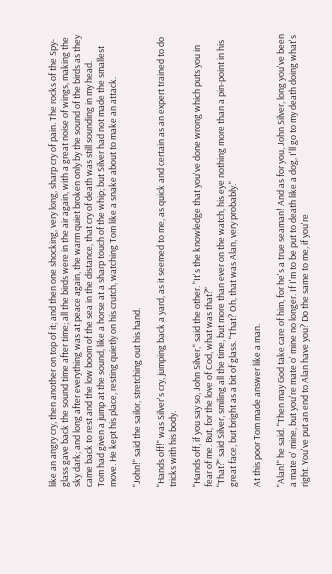like an angry cry, then another on top of it; and then one shocking, very long, sharp cry of pain. The rocks of the Spy-glass gave back the sound time after time; all the birds were in the air again, with a great noise of wings, making the sky dark; and long after everything was at peace again, the warm quiet broken only by the sound of the birds as they came back to rest and the low boom of the sea in the distance, that cry of death was still sounding in my head.
Tom had given a jump at the sound, like a horse at a sharp touch of the whip; but Silver had not made the smallest move. He kept his place, resting quietly on his crutch, watching Tom like a snake about to make an attack.

"John!" said the sailor, stretching out his hand.

"Hands off!" was Silver's cry, jumping back a yard, as it seemed to me, as quick and certain as an expert trained to do tricks with his body.

"Hands off, if you say so, John Silver," said the other. "It's the knowledge that you've done wrong which puts you in fear of me. But, for the love of Cod, what was that?"
"That?" said Silver, smiling all the time, but more than ever on the watch, his eye nothing more than a pin-point in his great face, but bright as a bit of glass. "That? Oh, that was Alan, very probably."

At this poor Tom made answer like a man.

"Alan!" he said. "Then may God take care of him, for he's a true seaman! And as for you, John Silver, long you've been a mate o' mine, but you're mate o' mine no longer. If I'm to be put to death like a dog, I'll go to my death doing what's right. You've put an end to Alan have you? Do the same to me, if you're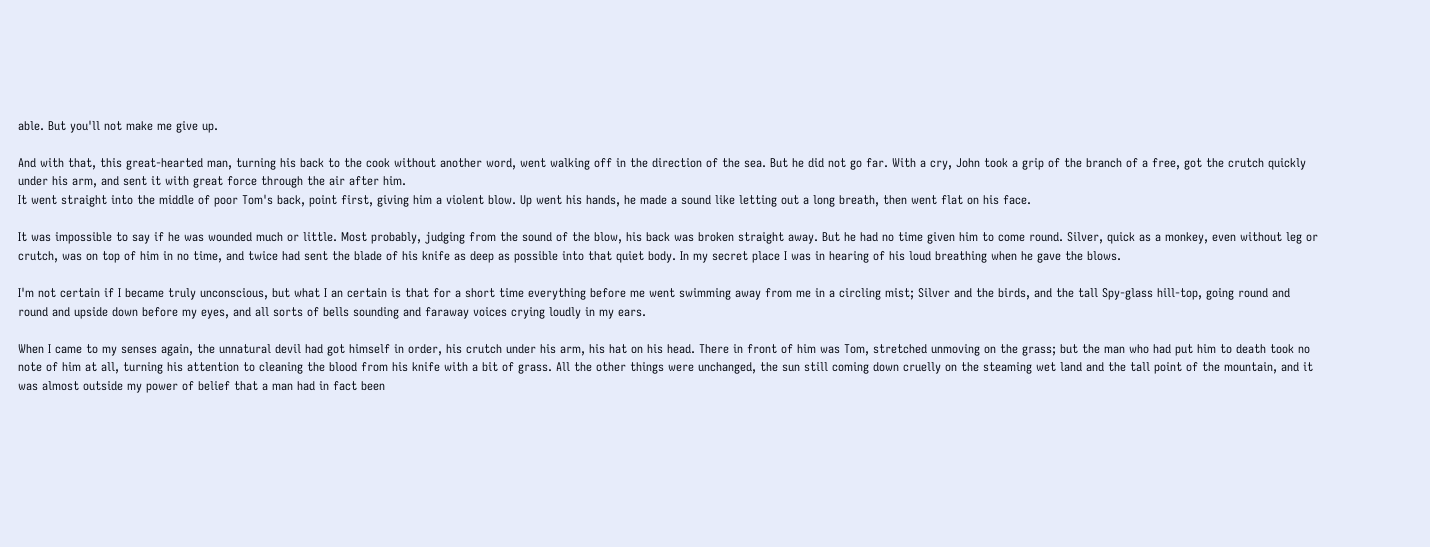able. But you'll not make me give up.

And with that, this great-hearted man, turning his back to the cook without another word, went walking off in the direction of the sea. But he did not go far. With a cry, John took a grip of the branch of a free, got the crutch quickly under his arm, and sent it with great force through the air after him.
It went straight into the middle of poor Tom's back, point first, giving him a violent blow. Up went his hands, he made a sound like letting out a long breath, then went flat on his face.

It was impossible to say if he was wounded much or little. Most probably, judging from the sound of the blow, his back was broken straight away. But he had no time given him to come round. Silver, quick as a monkey, even without leg or crutch, was on top of him in no time, and twice had sent the blade of his knife as deep as possible into that quiet body. In my secret place I was in hearing of his loud breathing when he gave the blows.

I'm not certain if I became truly unconscious, but what I an certain is that for a short time everything before me went swimming away from me in a circling mist; Silver and the birds, and the tall Spy-glass hill-top, going round and round and upside down before my eyes, and all sorts of bells sounding and faraway voices crying loudly in my ears.

When I came to my senses again, the unnatural devil had got himself in order, his crutch under his arm, his hat on his head. There in front of him was Tom, stretched unmoving on the grass; but the man who had put him to death took no note of him at all, turning his attention to cleaning the blood from his knife with a bit of grass. All the other things were unchanged, the sun still coming down cruelly on the steaming wet land and the tall point of the mountain, and it was almost outside my power of belief that a man had in fact been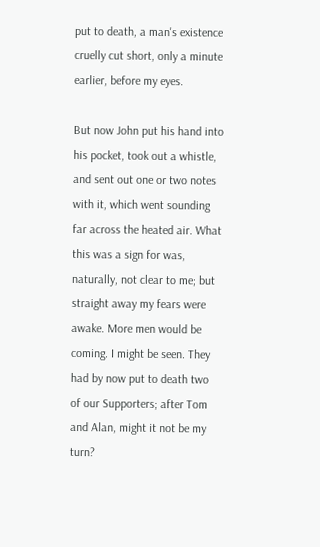put to death, a man's existence cruelly cut short, only a minute earlier, before my eyes.

But now John put his hand into his pocket, took out a whistle, and sent out one or two notes with it, which went sounding far across the heated air. What this was a sign for was, naturally, not clear to me; but straight away my fears were awake. More men would be coming. I might be seen. They had by now put to death two of our Supporters; after Tom and Alan, might it not be my turn?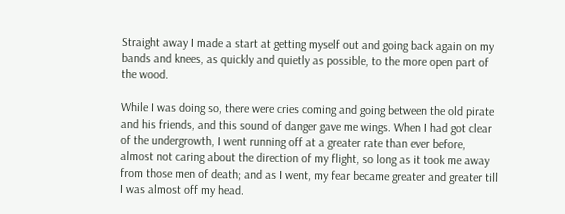Straight away I made a start at getting myself out and going back again on my bands and knees, as quickly and quietly as possible, to the more open part of the wood.

While I was doing so, there were cries coming and going between the old pirate and his friends, and this sound of danger gave me wings. When I had got clear of the undergrowth, I went running off at a greater rate than ever before, almost not caring about the direction of my flight, so long as it took me away from those men of death; and as I went, my fear became greater and greater till I was almost off my head.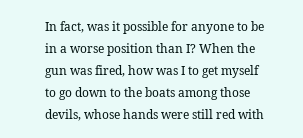In fact, was it possible for anyone to be in a worse position than I? When the gun was fired, how was I to get myself to go down to the boats among those devils, whose hands were still red with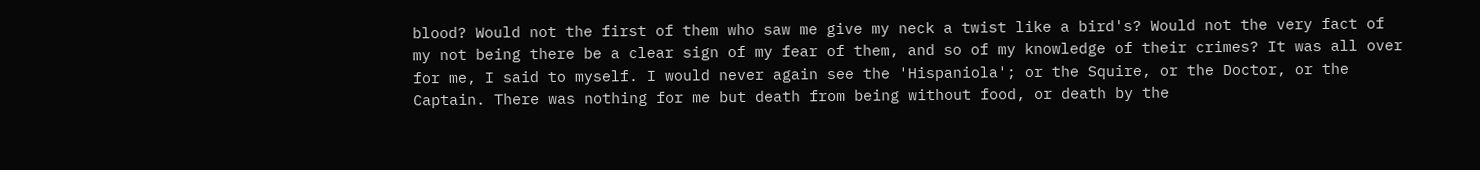blood? Would not the first of them who saw me give my neck a twist like a bird's? Would not the very fact of my not being there be a clear sign of my fear of them, and so of my knowledge of their crimes? It was all over for me, I said to myself. I would never again see the 'Hispaniola'; or the Squire, or the Doctor, or the Captain. There was nothing for me but death from being without food, or death by the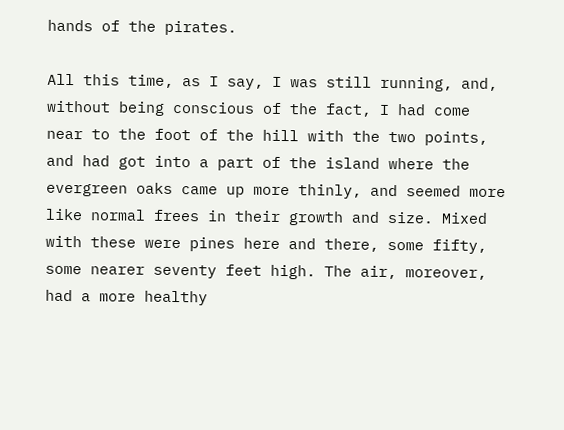hands of the pirates.

All this time, as I say, I was still running, and, without being conscious of the fact, I had come near to the foot of the hill with the two points, and had got into a part of the island where the evergreen oaks came up more thinly, and seemed more like normal frees in their growth and size. Mixed with these were pines here and there, some fifty, some nearer seventy feet high. The air, moreover, had a more healthy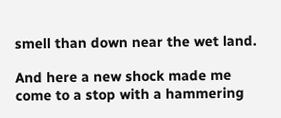smell than down near the wet land.

And here a new shock made me come to a stop with a hammering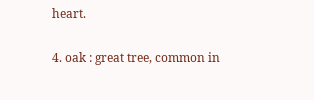heart.

4. oak : great tree, common in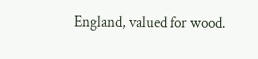England, valued for wood.